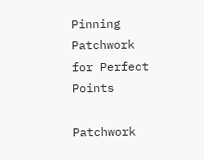Pinning Patchwork for Perfect Points

Patchwork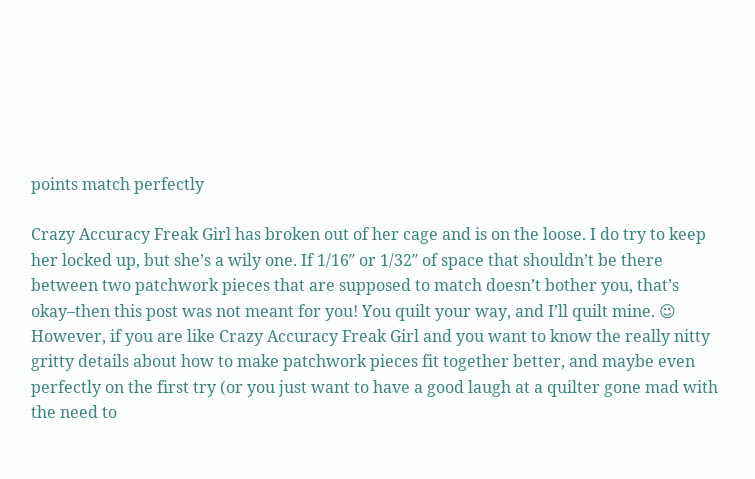points match perfectly

Crazy Accuracy Freak Girl has broken out of her cage and is on the loose. I do try to keep her locked up, but she’s a wily one. If 1/16″ or 1/32″ of space that shouldn’t be there between two patchwork pieces that are supposed to match doesn’t bother you, that’s okay–then this post was not meant for you! You quilt your way, and I’ll quilt mine. 😉 However, if you are like Crazy Accuracy Freak Girl and you want to know the really nitty gritty details about how to make patchwork pieces fit together better, and maybe even perfectly on the first try (or you just want to have a good laugh at a quilter gone mad with the need to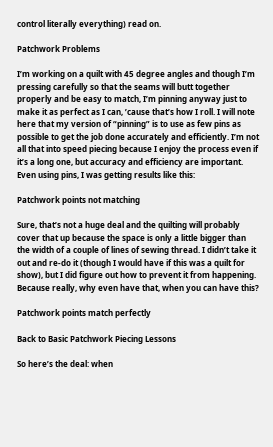control literally everything) read on.

Patchwork Problems

I’m working on a quilt with 45 degree angles and though I’m pressing carefully so that the seams will butt together properly and be easy to match, I’m pinning anyway just to make it as perfect as I can, ’cause that’s how I roll. I will note here that my version of “pinning” is to use as few pins as possible to get the job done accurately and efficiently. I’m not all that into speed piecing because I enjoy the process even if it’s a long one, but accuracy and efficiency are important. Even using pins, I was getting results like this:

Patchwork points not matching

Sure, that’s not a huge deal and the quilting will probably cover that up because the space is only a little bigger than the width of a couple of lines of sewing thread. I didn’t take it out and re-do it (though I would have if this was a quilt for show), but I did figure out how to prevent it from happening. Because really, why even have that, when you can have this?

Patchwork points match perfectly

Back to Basic Patchwork Piecing Lessons

So here’s the deal: when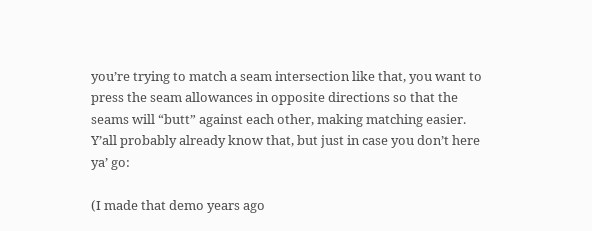you’re trying to match a seam intersection like that, you want to press the seam allowances in opposite directions so that the seams will “butt” against each other, making matching easier. Y’all probably already know that, but just in case you don’t here ya’ go:

(I made that demo years ago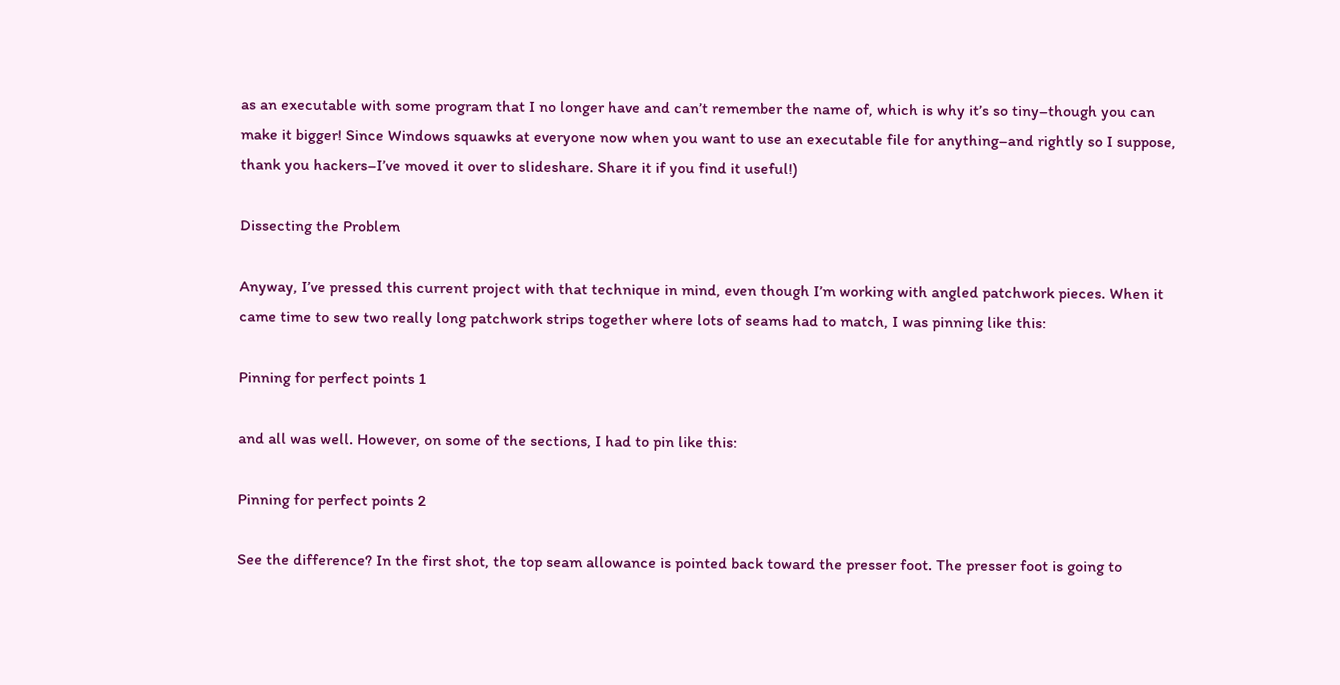as an executable with some program that I no longer have and can’t remember the name of, which is why it’s so tiny–though you can make it bigger! Since Windows squawks at everyone now when you want to use an executable file for anything–and rightly so I suppose, thank you hackers–I’ve moved it over to slideshare. Share it if you find it useful!)

Dissecting the Problem

Anyway, I’ve pressed this current project with that technique in mind, even though I’m working with angled patchwork pieces. When it came time to sew two really long patchwork strips together where lots of seams had to match, I was pinning like this:

Pinning for perfect points 1

and all was well. However, on some of the sections, I had to pin like this:

Pinning for perfect points 2

See the difference? In the first shot, the top seam allowance is pointed back toward the presser foot. The presser foot is going to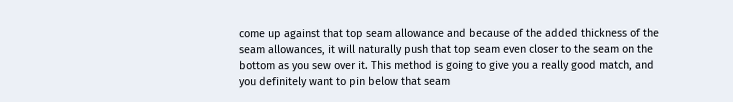come up against that top seam allowance and because of the added thickness of the seam allowances, it will naturally push that top seam even closer to the seam on the bottom as you sew over it. This method is going to give you a really good match, and you definitely want to pin below that seam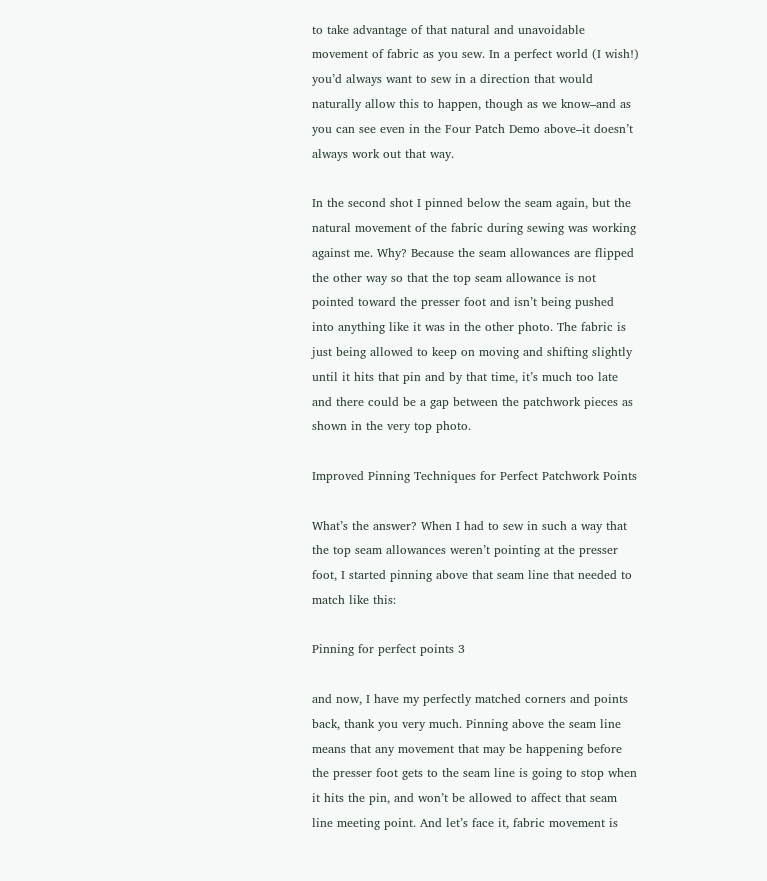to take advantage of that natural and unavoidable movement of fabric as you sew. In a perfect world (I wish!) you’d always want to sew in a direction that would naturally allow this to happen, though as we know–and as you can see even in the Four Patch Demo above–it doesn’t always work out that way.

In the second shot I pinned below the seam again, but the natural movement of the fabric during sewing was working against me. Why? Because the seam allowances are flipped the other way so that the top seam allowance is not pointed toward the presser foot and isn’t being pushed into anything like it was in the other photo. The fabric is just being allowed to keep on moving and shifting slightly until it hits that pin and by that time, it’s much too late and there could be a gap between the patchwork pieces as shown in the very top photo.

Improved Pinning Techniques for Perfect Patchwork Points

What’s the answer? When I had to sew in such a way that the top seam allowances weren’t pointing at the presser foot, I started pinning above that seam line that needed to match like this:

Pinning for perfect points 3

and now, I have my perfectly matched corners and points back, thank you very much. Pinning above the seam line means that any movement that may be happening before the presser foot gets to the seam line is going to stop when it hits the pin, and won’t be allowed to affect that seam line meeting point. And let’s face it, fabric movement is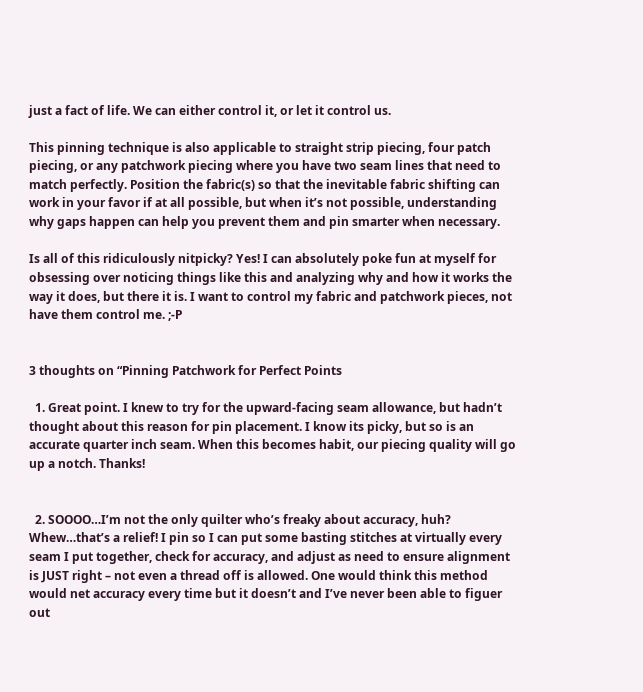just a fact of life. We can either control it, or let it control us.

This pinning technique is also applicable to straight strip piecing, four patch piecing, or any patchwork piecing where you have two seam lines that need to match perfectly. Position the fabric(s) so that the inevitable fabric shifting can work in your favor if at all possible, but when it’s not possible, understanding why gaps happen can help you prevent them and pin smarter when necessary.

Is all of this ridiculously nitpicky? Yes! I can absolutely poke fun at myself for obsessing over noticing things like this and analyzing why and how it works the way it does, but there it is. I want to control my fabric and patchwork pieces, not have them control me. ;-P


3 thoughts on “Pinning Patchwork for Perfect Points

  1. Great point. I knew to try for the upward-facing seam allowance, but hadn’t thought about this reason for pin placement. I know its picky, but so is an accurate quarter inch seam. When this becomes habit, our piecing quality will go up a notch. Thanks!


  2. SOOOO…I’m not the only quilter who’s freaky about accuracy, huh? Whew…that’s a relief! I pin so I can put some basting stitches at virtually every seam I put together, check for accuracy, and adjust as need to ensure alignment is JUST right – not even a thread off is allowed. One would think this method would net accuracy every time but it doesn’t and I’ve never been able to figuer out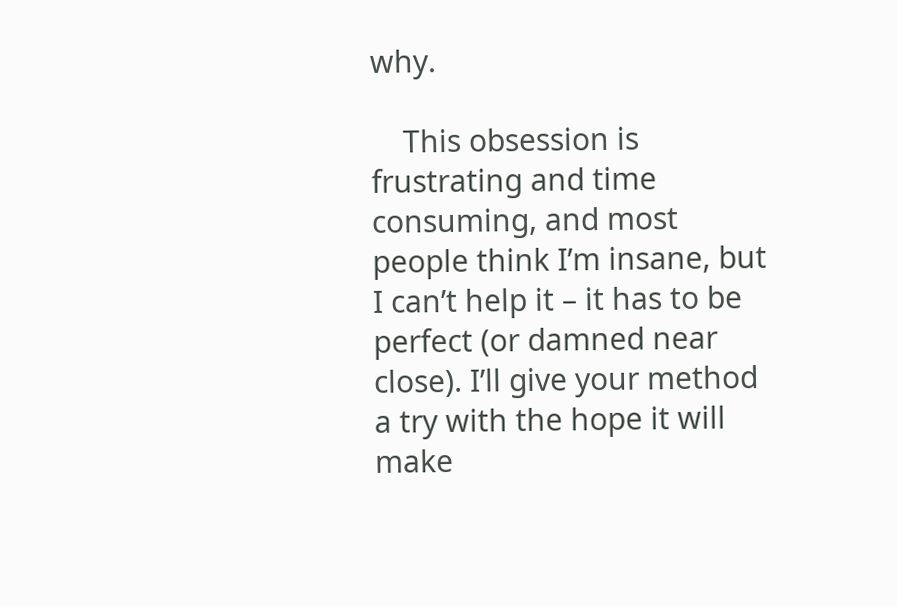why.

    This obsession is frustrating and time consuming, and most people think I’m insane, but I can’t help it – it has to be perfect (or damned near close). I’ll give your method a try with the hope it will make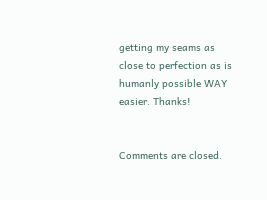getting my seams as close to perfection as is humanly possible WAY easier. Thanks!


Comments are closed.